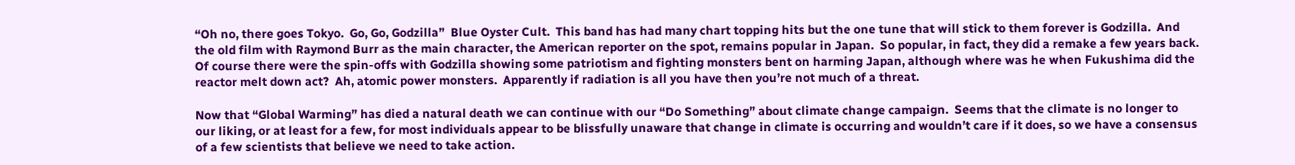“Oh no, there goes Tokyo.  Go, Go, Godzilla”  Blue Oyster Cult.  This band has had many chart topping hits but the one tune that will stick to them forever is Godzilla.  And the old film with Raymond Burr as the main character, the American reporter on the spot, remains popular in Japan.  So popular, in fact, they did a remake a few years back.  Of course there were the spin-offs with Godzilla showing some patriotism and fighting monsters bent on harming Japan, although where was he when Fukushima did the reactor melt down act?  Ah, atomic power monsters.  Apparently if radiation is all you have then you’re not much of a threat.

Now that “Global Warming” has died a natural death we can continue with our “Do Something” about climate change campaign.  Seems that the climate is no longer to our liking, or at least for a few, for most individuals appear to be blissfully unaware that change in climate is occurring and wouldn’t care if it does, so we have a consensus of a few scientists that believe we need to take action.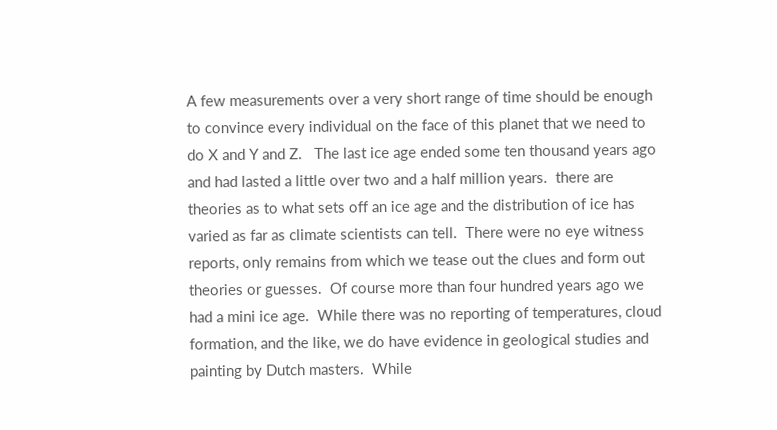A few measurements over a very short range of time should be enough to convince every individual on the face of this planet that we need to do X and Y and Z.   The last ice age ended some ten thousand years ago and had lasted a little over two and a half million years.  there are theories as to what sets off an ice age and the distribution of ice has varied as far as climate scientists can tell.  There were no eye witness reports, only remains from which we tease out the clues and form out theories or guesses.  Of course more than four hundred years ago we had a mini ice age.  While there was no reporting of temperatures, cloud formation, and the like, we do have evidence in geological studies and painting by Dutch masters.  While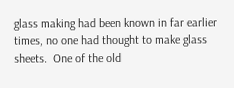glass making had been known in far earlier times, no one had thought to make glass sheets.  One of the old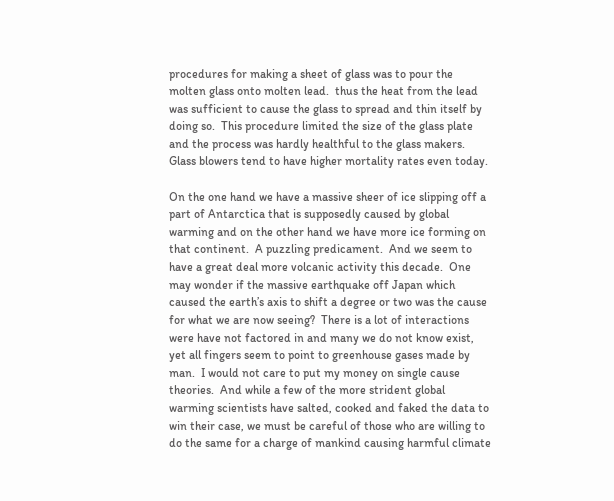procedures for making a sheet of glass was to pour the molten glass onto molten lead.  thus the heat from the lead was sufficient to cause the glass to spread and thin itself by doing so.  This procedure limited the size of the glass plate and the process was hardly healthful to the glass makers.  Glass blowers tend to have higher mortality rates even today.

On the one hand we have a massive sheer of ice slipping off a part of Antarctica that is supposedly caused by global warming and on the other hand we have more ice forming on that continent.  A puzzling predicament.  And we seem to have a great deal more volcanic activity this decade.  One may wonder if the massive earthquake off Japan which caused the earth’s axis to shift a degree or two was the cause for what we are now seeing?  There is a lot of interactions were have not factored in and many we do not know exist, yet all fingers seem to point to greenhouse gases made by man.  I would not care to put my money on single cause theories.  And while a few of the more strident global warming scientists have salted, cooked and faked the data to win their case, we must be careful of those who are willing to do the same for a charge of mankind causing harmful climate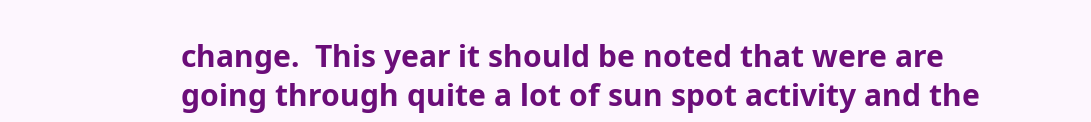change.  This year it should be noted that were are going through quite a lot of sun spot activity and the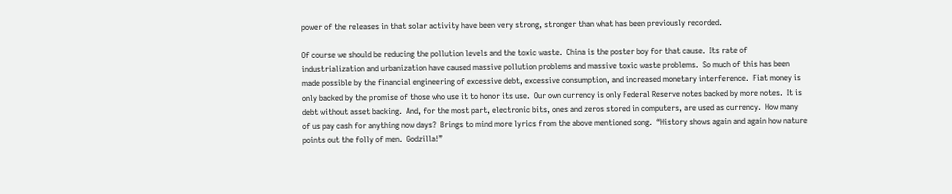power of the releases in that solar activity have been very strong, stronger than what has been previously recorded.

Of course we should be reducing the pollution levels and the toxic waste.  China is the poster boy for that cause.  Its rate of industrialization and urbanization have caused massive pollution problems and massive toxic waste problems.  So much of this has been made possible by the financial engineering of excessive debt, excessive consumption, and increased monetary interference.  Fiat money is only backed by the promise of those who use it to honor its use.  Our own currency is only Federal Reserve notes backed by more notes.  It is debt without asset backing.  And, for the most part, electronic bits, ones and zeros stored in computers, are used as currency.  How many of us pay cash for anything now days?  Brings to mind more lyrics from the above mentioned song.  “History shows again and again how nature points out the folly of men.  Godzilla!”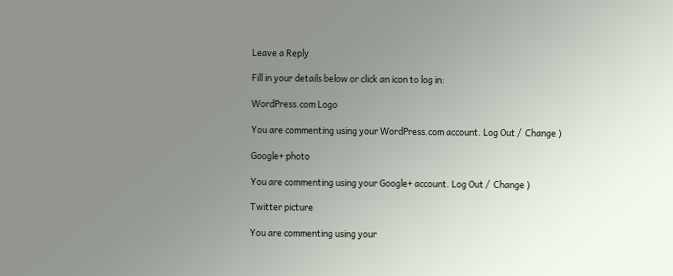Leave a Reply

Fill in your details below or click an icon to log in:

WordPress.com Logo

You are commenting using your WordPress.com account. Log Out /  Change )

Google+ photo

You are commenting using your Google+ account. Log Out /  Change )

Twitter picture

You are commenting using your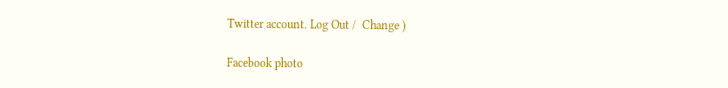Twitter account. Log Out /  Change )

Facebook photo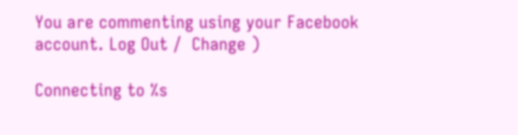You are commenting using your Facebook account. Log Out /  Change )

Connecting to %s